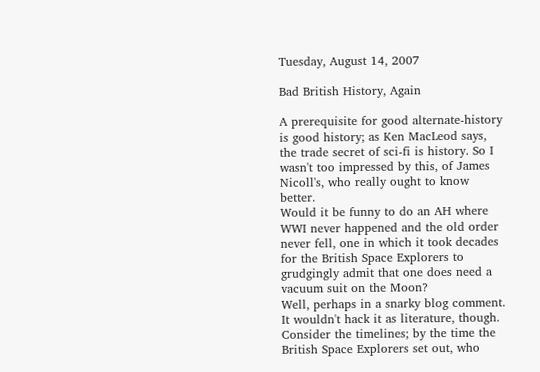Tuesday, August 14, 2007

Bad British History, Again

A prerequisite for good alternate-history is good history; as Ken MacLeod says, the trade secret of sci-fi is history. So I wasn't too impressed by this, of James Nicoll's, who really ought to know better.
Would it be funny to do an AH where WWI never happened and the old order never fell, one in which it took decades for the British Space Explorers to grudgingly admit that one does need a vacuum suit on the Moon?
Well, perhaps in a snarky blog comment. It wouldn't hack it as literature, though. Consider the timelines; by the time the British Space Explorers set out, who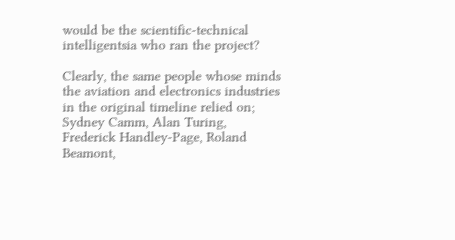would be the scientific-technical intelligentsia who ran the project?

Clearly, the same people whose minds the aviation and electronics industries in the original timeline relied on; Sydney Camm, Alan Turing, Frederick Handley-Page, Roland Beamont,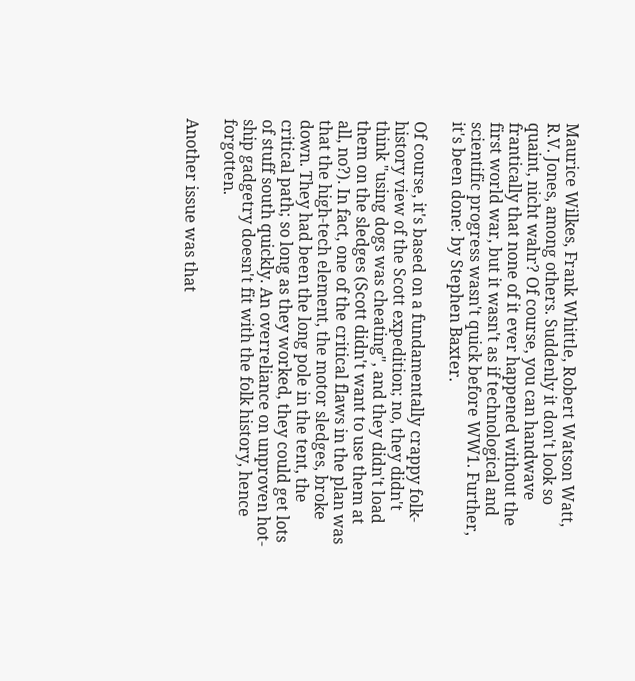Maurice Wilkes, Frank Whittle, Robert Watson Watt, R.V. Jones, among others. Suddenly it don't look so quaint, nicht wahr? Of course, you can handwave frantically that none of it ever happened without the first world war, but it wasn't as if technological and scientific progress wasn't quick before WW1. Further, it's been done: by Stephen Baxter.

Of course, it's based on a fundamentally crappy folk-history view of the Scott expedition; no, they didn't think "using dogs was cheating", and they didn't load them on the sledges (Scott didn't want to use them at all, no?). In fact, one of the critical flaws in the plan was that the high-tech element, the motor sledges, broke down. They had been the long pole in the tent, the critical path; so long as they worked, they could get lots of stuff south quickly. An overreliance on unproven hot-ship gadgetry doesn't fit with the folk history, hence forgotten.

Another issue was that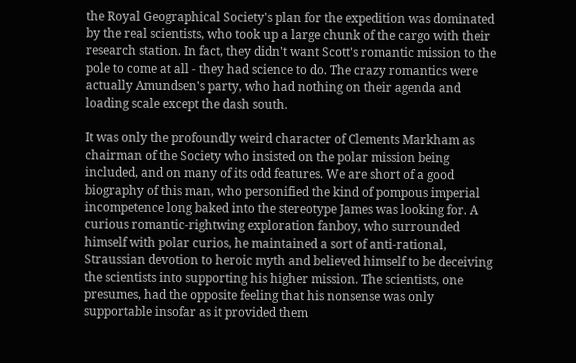the Royal Geographical Society's plan for the expedition was dominated by the real scientists, who took up a large chunk of the cargo with their research station. In fact, they didn't want Scott's romantic mission to the pole to come at all - they had science to do. The crazy romantics were actually Amundsen's party, who had nothing on their agenda and loading scale except the dash south.

It was only the profoundly weird character of Clements Markham as chairman of the Society who insisted on the polar mission being included, and on many of its odd features. We are short of a good biography of this man, who personified the kind of pompous imperial incompetence long baked into the stereotype James was looking for. A curious romantic-rightwing exploration fanboy, who surrounded himself with polar curios, he maintained a sort of anti-rational, Straussian devotion to heroic myth and believed himself to be deceiving the scientists into supporting his higher mission. The scientists, one presumes, had the opposite feeling that his nonsense was only supportable insofar as it provided them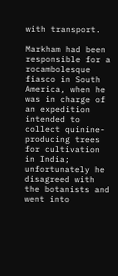with transport.

Markham had been responsible for a rocambolesque fiasco in South America, when he was in charge of an expedition intended to collect quinine-producing trees for cultivation in India; unfortunately he disagreed with the botanists and went into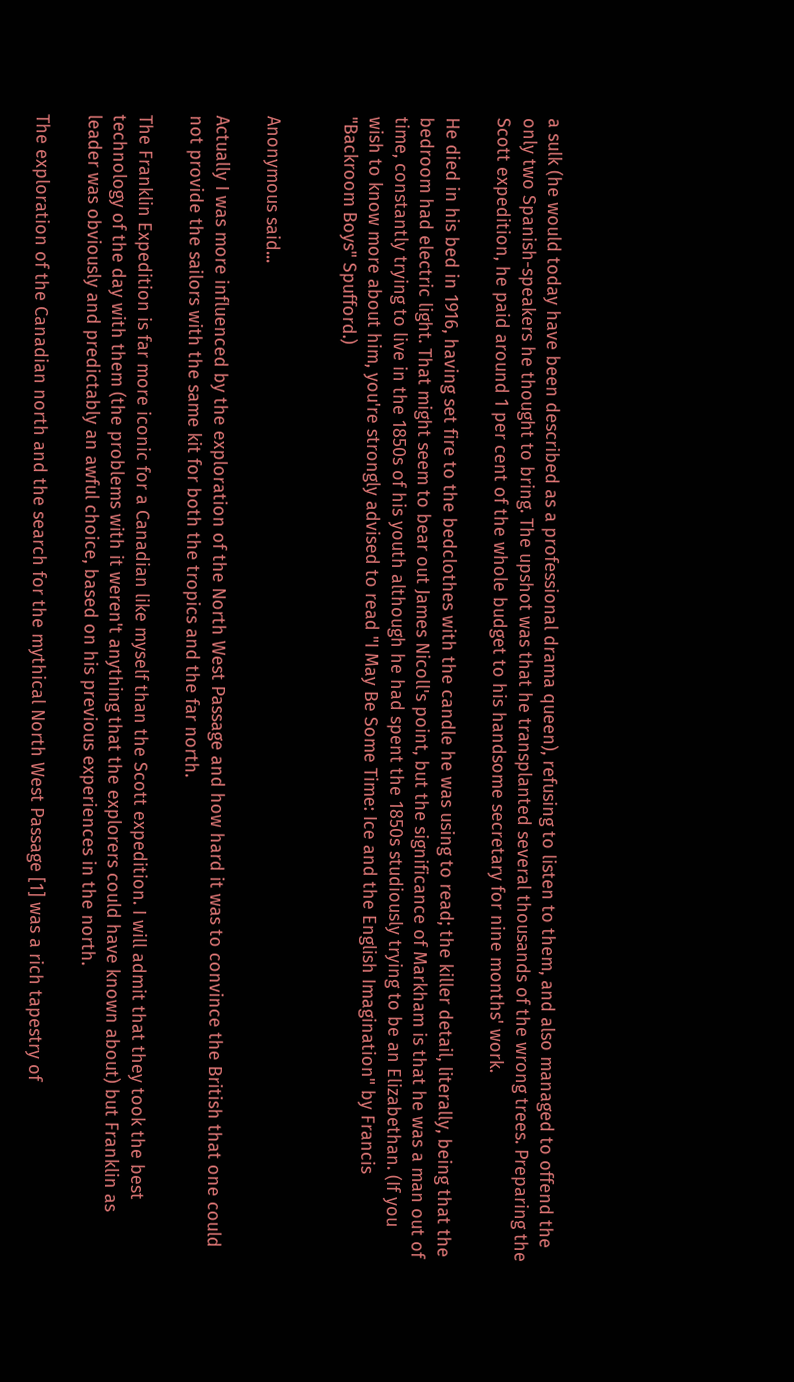a sulk (he would today have been described as a professional drama queen), refusing to listen to them, and also managed to offend the only two Spanish-speakers he thought to bring. The upshot was that he transplanted several thousands of the wrong trees. Preparing the Scott expedition, he paid around 1 per cent of the whole budget to his handsome secretary for nine months' work.

He died in his bed in 1916, having set fire to the bedclothes with the candle he was using to read; the killer detail, literally, being that the bedroom had electric light. That might seem to bear out James Nicoll's point, but the significance of Markham is that he was a man out of time, constantly trying to live in the 1850s of his youth although he had spent the 1850s studiously trying to be an Elizabethan. (If you wish to know more about him, you're strongly advised to read "I May Be Some Time: Ice and the English Imagination" by Francis "Backroom Boys" Spufford.)


Anonymous said...

Actually I was more influenced by the exploration of the North West Passage and how hard it was to convince the British that one could not provide the sailors with the same kit for both the tropics and the far north.

The Franklin Expedition is far more iconic for a Canadian like myself than the Scott expedition. I will admit that they took the best technology of the day with them (the problems with it weren't anything that the explorers could have known about) but Franklin as leader was obviously and predictably an awful choice, based on his previous experiences in the north.

The exploration of the Canadian north and the search for the mythical North West Passage [1] was a rich tapestry of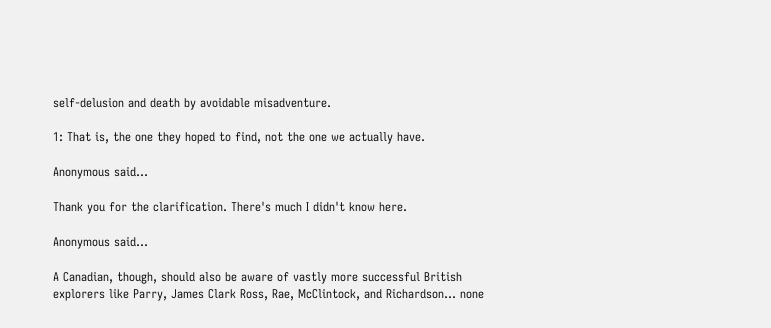self-delusion and death by avoidable misadventure.

1: That is, the one they hoped to find, not the one we actually have.

Anonymous said...

Thank you for the clarification. There's much I didn't know here.

Anonymous said...

A Canadian, though, should also be aware of vastly more successful British explorers like Parry, James Clark Ross, Rae, McClintock, and Richardson... none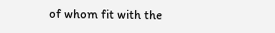of whom fit with the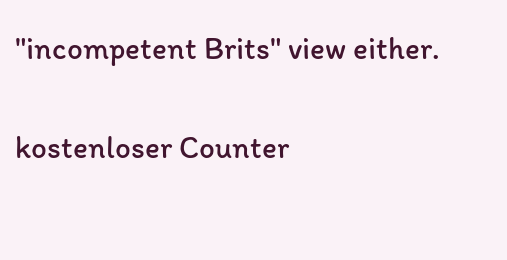"incompetent Brits" view either.

kostenloser Counter